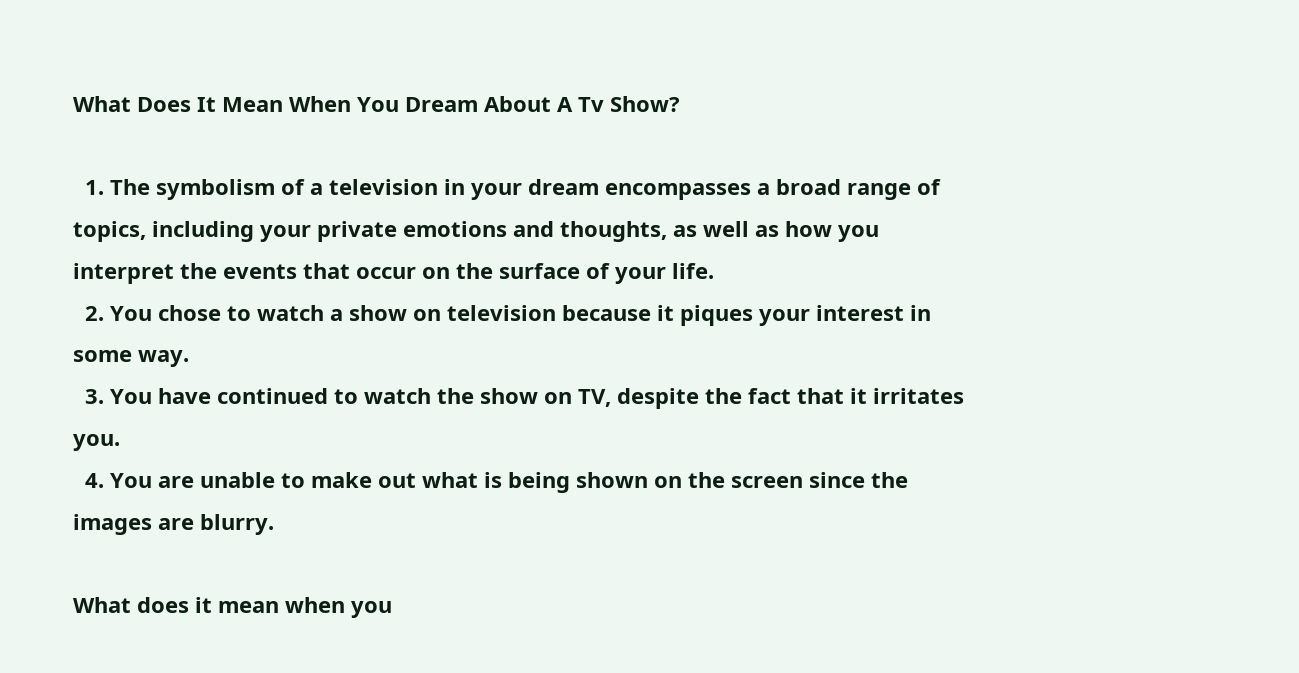What Does It Mean When You Dream About A Tv Show?

  1. The symbolism of a television in your dream encompasses a broad range of topics, including your private emotions and thoughts, as well as how you interpret the events that occur on the surface of your life.
  2. You chose to watch a show on television because it piques your interest in some way.
  3. You have continued to watch the show on TV, despite the fact that it irritates you.
  4. You are unable to make out what is being shown on the screen since the images are blurry.

What does it mean when you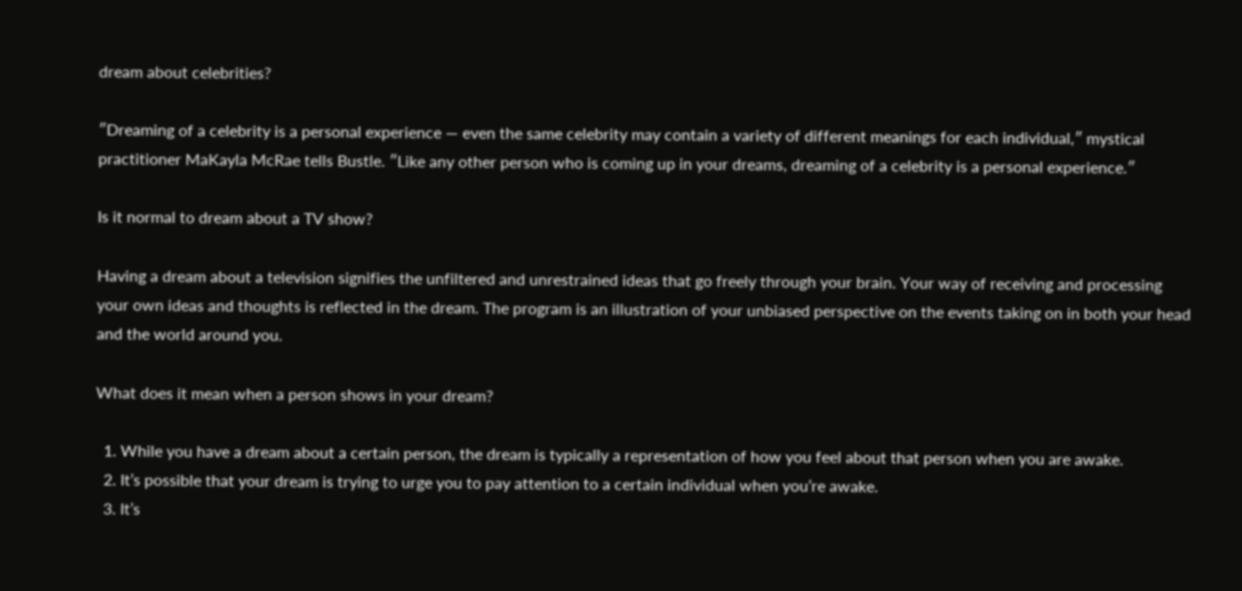dream about celebrities?

″Dreaming of a celebrity is a personal experience — even the same celebrity may contain a variety of different meanings for each individual,″ mystical practitioner MaKayla McRae tells Bustle. ″Like any other person who is coming up in your dreams, dreaming of a celebrity is a personal experience.″

Is it normal to dream about a TV show?

Having a dream about a television signifies the unfiltered and unrestrained ideas that go freely through your brain. Your way of receiving and processing your own ideas and thoughts is reflected in the dream. The program is an illustration of your unbiased perspective on the events taking on in both your head and the world around you.

What does it mean when a person shows in your dream?

  1. While you have a dream about a certain person, the dream is typically a representation of how you feel about that person when you are awake.
  2. It’s possible that your dream is trying to urge you to pay attention to a certain individual when you’re awake.
  3. It’s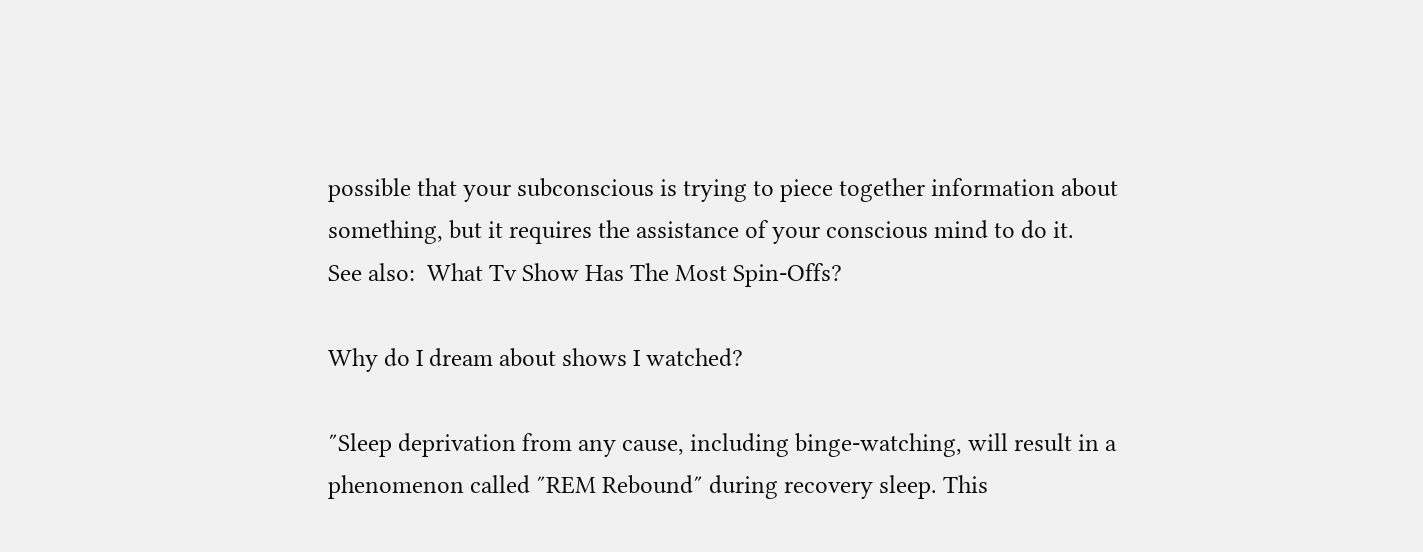possible that your subconscious is trying to piece together information about something, but it requires the assistance of your conscious mind to do it.
See also:  What Tv Show Has The Most Spin-Offs?

Why do I dream about shows I watched?

″Sleep deprivation from any cause, including binge-watching, will result in a phenomenon called ″REM Rebound″ during recovery sleep. This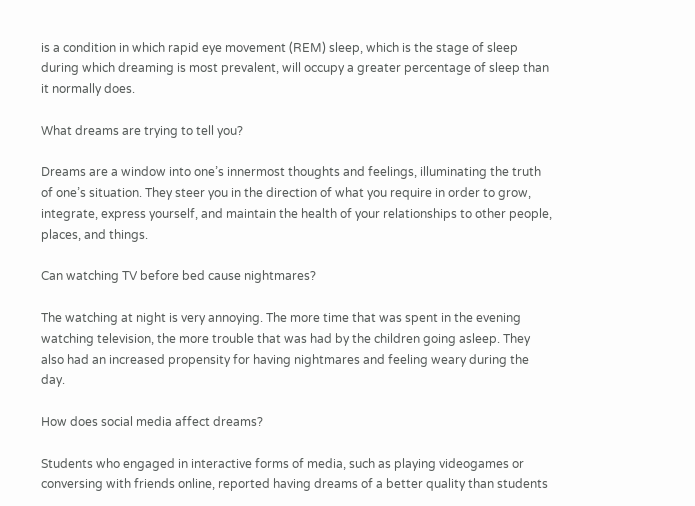is a condition in which rapid eye movement (REM) sleep, which is the stage of sleep during which dreaming is most prevalent, will occupy a greater percentage of sleep than it normally does.

What dreams are trying to tell you?

Dreams are a window into one’s innermost thoughts and feelings, illuminating the truth of one’s situation. They steer you in the direction of what you require in order to grow, integrate, express yourself, and maintain the health of your relationships to other people, places, and things.

Can watching TV before bed cause nightmares?

The watching at night is very annoying. The more time that was spent in the evening watching television, the more trouble that was had by the children going asleep. They also had an increased propensity for having nightmares and feeling weary during the day.

How does social media affect dreams?

Students who engaged in interactive forms of media, such as playing videogames or conversing with friends online, reported having dreams of a better quality than students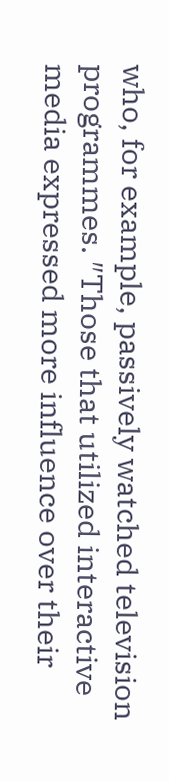who, for example, passively watched television programmes. ″Those that utilized interactive media expressed more influence over their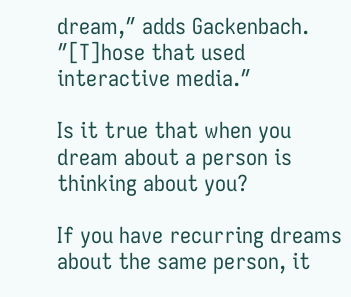dream,″ adds Gackenbach. ″[T]hose that used interactive media.″

Is it true that when you dream about a person is thinking about you?

If you have recurring dreams about the same person, it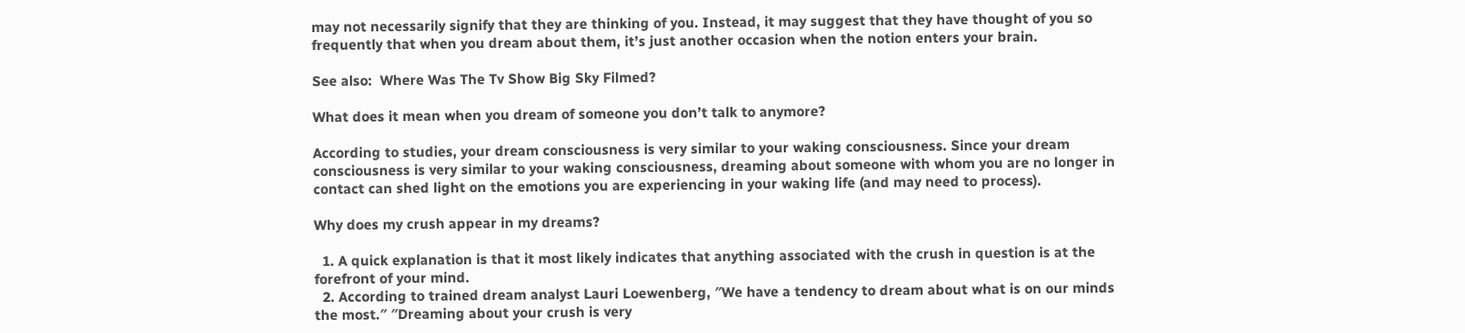may not necessarily signify that they are thinking of you. Instead, it may suggest that they have thought of you so frequently that when you dream about them, it’s just another occasion when the notion enters your brain.

See also:  Where Was The Tv Show Big Sky Filmed?

What does it mean when you dream of someone you don’t talk to anymore?

According to studies, your dream consciousness is very similar to your waking consciousness. Since your dream consciousness is very similar to your waking consciousness, dreaming about someone with whom you are no longer in contact can shed light on the emotions you are experiencing in your waking life (and may need to process).

Why does my crush appear in my dreams?

  1. A quick explanation is that it most likely indicates that anything associated with the crush in question is at the forefront of your mind.
  2. According to trained dream analyst Lauri Loewenberg, ″We have a tendency to dream about what is on our minds the most.″ ″Dreaming about your crush is very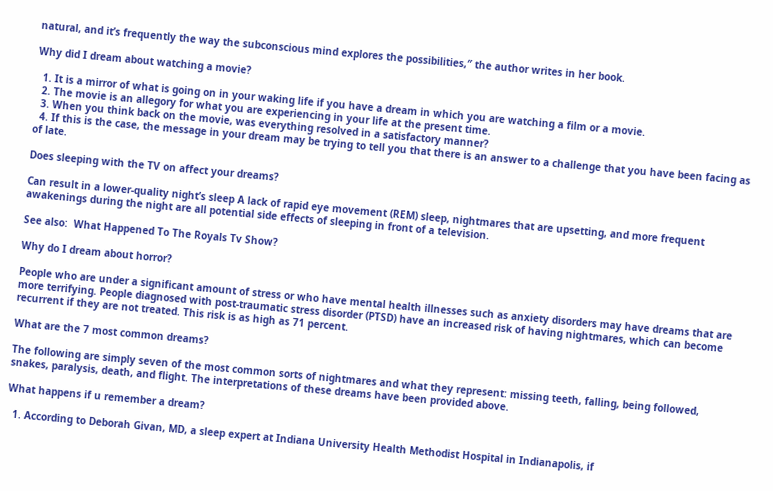natural, and it’s frequently the way the subconscious mind explores the possibilities,″ the author writes in her book.

Why did I dream about watching a movie?

  1. It is a mirror of what is going on in your waking life if you have a dream in which you are watching a film or a movie.
  2. The movie is an allegory for what you are experiencing in your life at the present time.
  3. When you think back on the movie, was everything resolved in a satisfactory manner?
  4. If this is the case, the message in your dream may be trying to tell you that there is an answer to a challenge that you have been facing as of late.

Does sleeping with the TV on affect your dreams?

Can result in a lower-quality night’s sleep A lack of rapid eye movement (REM) sleep, nightmares that are upsetting, and more frequent awakenings during the night are all potential side effects of sleeping in front of a television.

See also:  What Happened To The Royals Tv Show?

Why do I dream about horror?

People who are under a significant amount of stress or who have mental health illnesses such as anxiety disorders may have dreams that are more terrifying. People diagnosed with post-traumatic stress disorder (PTSD) have an increased risk of having nightmares, which can become recurrent if they are not treated. This risk is as high as 71 percent.

What are the 7 most common dreams?

The following are simply seven of the most common sorts of nightmares and what they represent: missing teeth, falling, being followed, snakes, paralysis, death, and flight. The interpretations of these dreams have been provided above.

What happens if u remember a dream?

  1. According to Deborah Givan, MD, a sleep expert at Indiana University Health Methodist Hospital in Indianapolis, if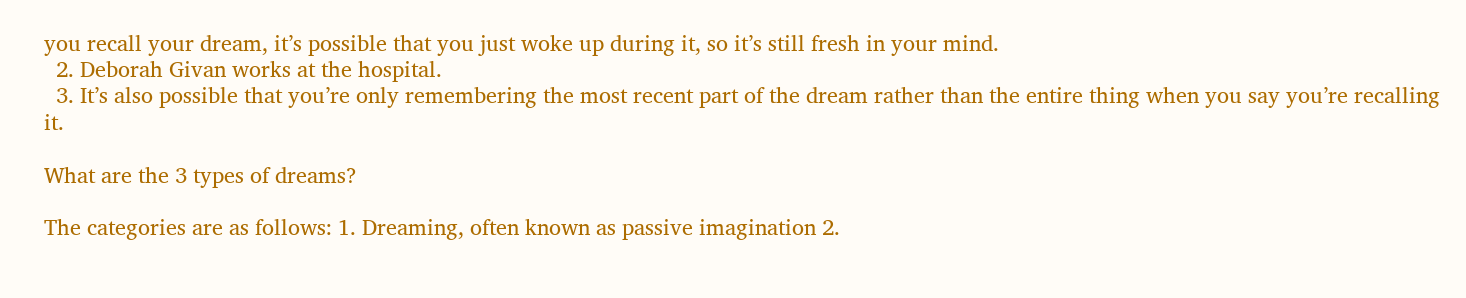you recall your dream, it’s possible that you just woke up during it, so it’s still fresh in your mind.
  2. Deborah Givan works at the hospital.
  3. It’s also possible that you’re only remembering the most recent part of the dream rather than the entire thing when you say you’re recalling it.

What are the 3 types of dreams?

The categories are as follows: 1. Dreaming, often known as passive imagination 2.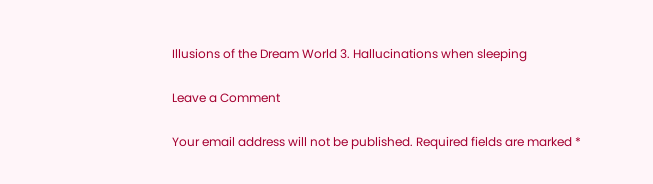Illusions of the Dream World 3. Hallucinations when sleeping

Leave a Comment

Your email address will not be published. Required fields are marked *